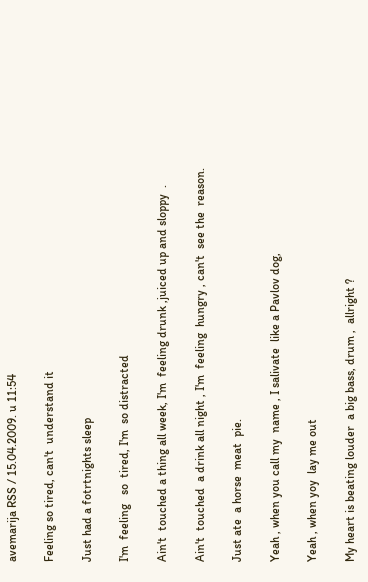avemarija RSS / 15.04.2009. u 11:54

Feeling so tired, can't  understand it

Just had a fotrtnights sleep

I'm  feeling   so  tired, I'm  so distracted

Ain't  touched a thing all week, I'm  feeling drunk ,juiced up and sloppy  .

Ain't  touched  a drink all night , I'm  feeling  hungry , can't  see the  reason.

Just ate  a horse  meat  pie.

Yeah , when you call my  name , I salivate  like a Pavlov dog,

Yeah , when yoy  lay me out

My heart is beating louder  a big bass, drum ,  allright ?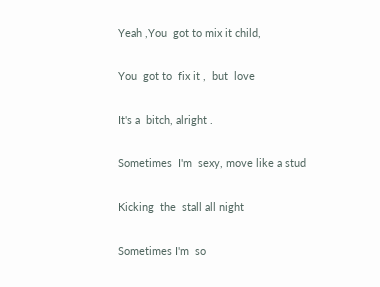Yeah ,You  got to mix it child,

You  got to  fix it ,  but  love

It's a  bitch, alright .

Sometimes  I'm  sexy, move like a stud

Kicking  the  stall all night

Sometimes I'm  so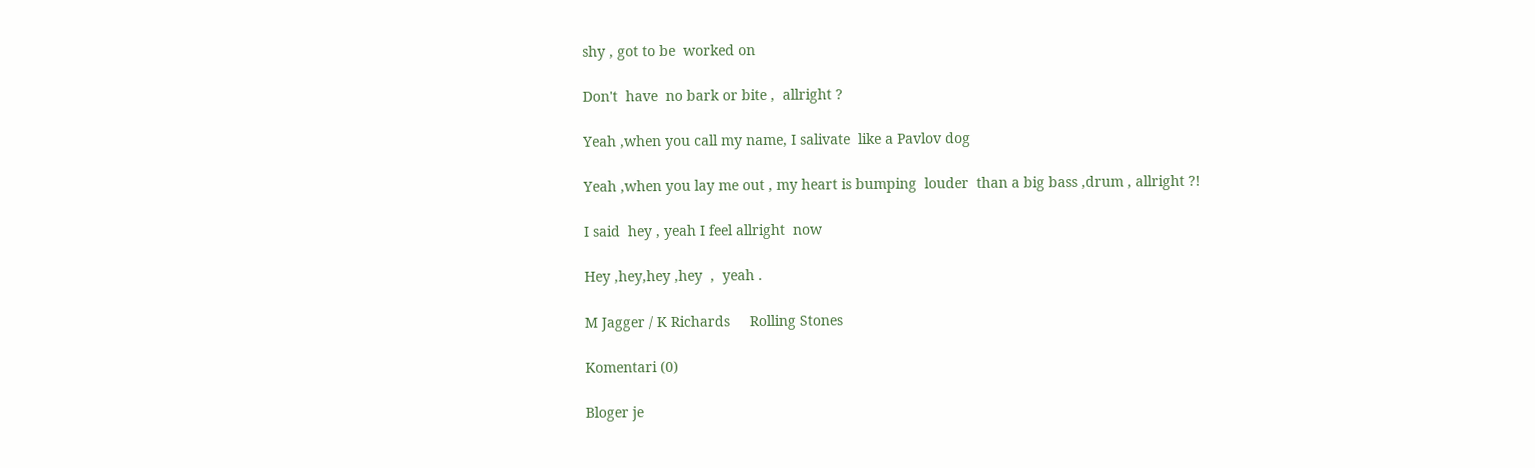shy , got to be  worked on

Don't  have  no bark or bite ,  allright ?

Yeah ,when you call my name, I salivate  like a Pavlov dog

Yeah ,when you lay me out , my heart is bumping  louder  than a big bass ,drum , allright ?!

I said  hey , yeah I feel allright  now

Hey ,hey,hey ,hey  ,  yeah .

M Jagger / K Richards     Rolling Stones

Komentari (0)

Bloger je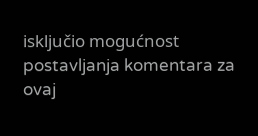isključio mogućnost postavljanja komentara za ovaj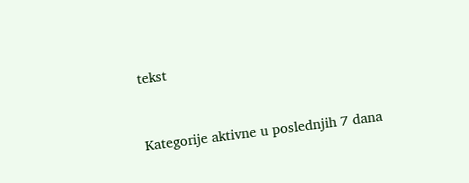tekst



Kategorije aktivne u poslednjih 7 dana